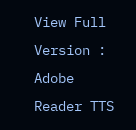View Full Version : Adobe Reader TTS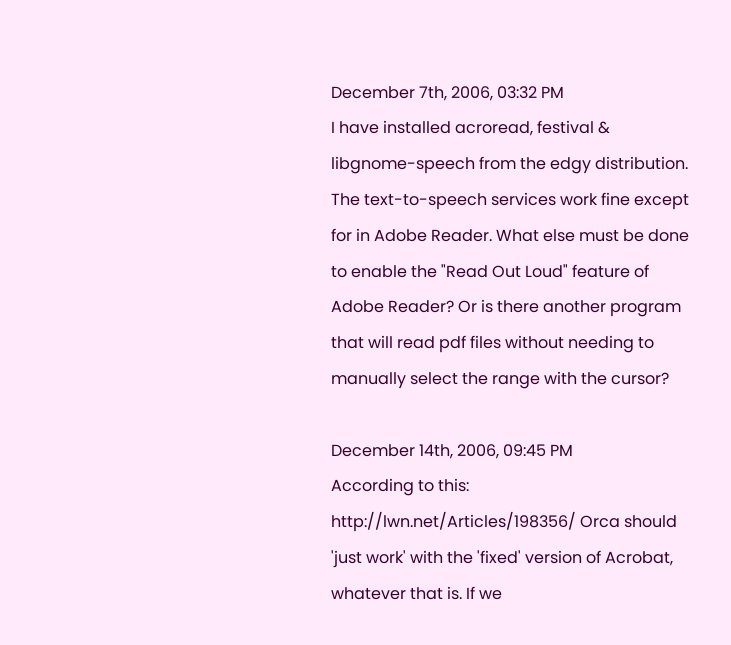December 7th, 2006, 03:32 PM
I have installed acroread, festival & libgnome-speech from the edgy distribution. The text-to-speech services work fine except for in Adobe Reader. What else must be done to enable the "Read Out Loud" feature of Adobe Reader? Or is there another program that will read pdf files without needing to manually select the range with the cursor?

December 14th, 2006, 09:45 PM
According to this: http://lwn.net/Articles/198356/ Orca should 'just work' with the 'fixed' version of Acrobat, whatever that is. If we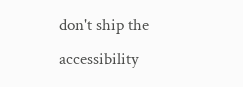don't ship the accessibility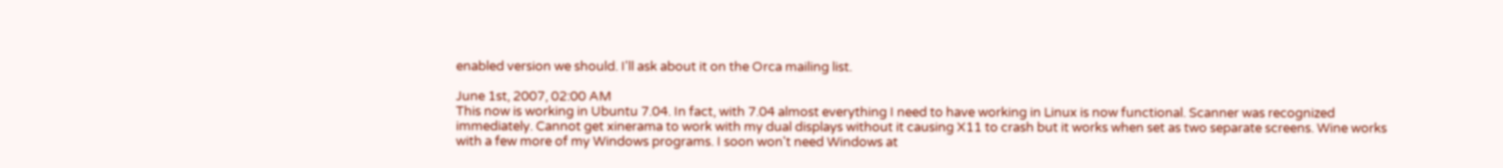enabled version we should. I'll ask about it on the Orca mailing list.

June 1st, 2007, 02:00 AM
This now is working in Ubuntu 7.04. In fact, with 7.04 almost everything I need to have working in Linux is now functional. Scanner was recognized immediately. Cannot get xinerama to work with my dual displays without it causing X11 to crash but it works when set as two separate screens. Wine works with a few more of my Windows programs. I soon won't need Windows at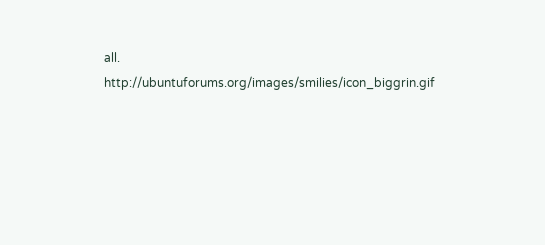all. http://ubuntuforums.org/images/smilies/icon_biggrin.gif